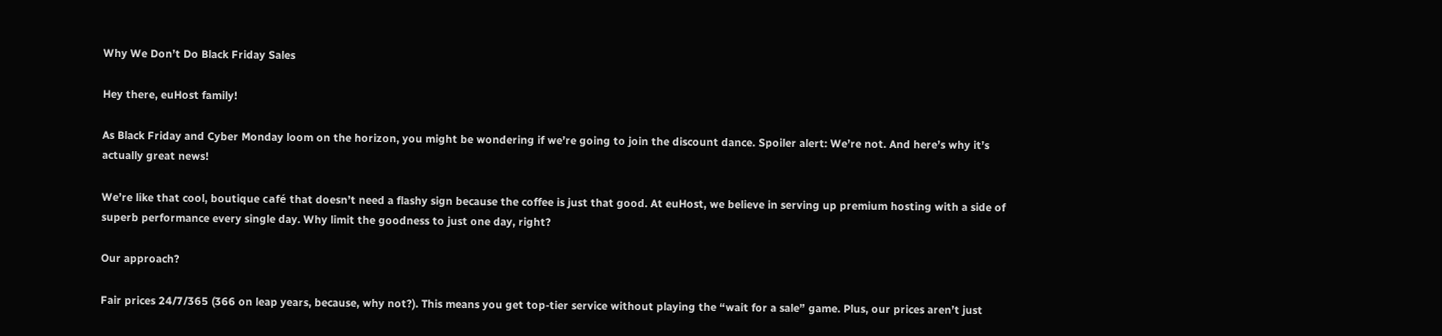Why We Don’t Do Black Friday Sales

Hey there, euHost family!

As Black Friday and Cyber Monday loom on the horizon, you might be wondering if we’re going to join the discount dance. Spoiler alert: We’re not. And here’s why it’s actually great news!

We’re like that cool, boutique café that doesn’t need a flashy sign because the coffee is just that good. At euHost, we believe in serving up premium hosting with a side of superb performance every single day. Why limit the goodness to just one day, right?

Our approach?

Fair prices 24/7/365 (366 on leap years, because, why not?). This means you get top-tier service without playing the “wait for a sale” game. Plus, our prices aren’t just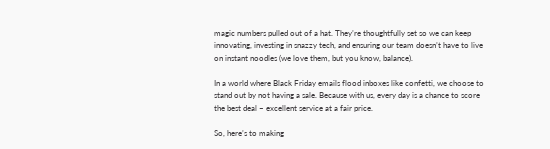magic numbers pulled out of a hat. They’re thoughtfully set so we can keep innovating, investing in snazzy tech, and ensuring our team doesn’t have to live on instant noodles (we love them, but you know, balance).

In a world where Black Friday emails flood inboxes like confetti, we choose to stand out by not having a sale. Because with us, every day is a chance to score the best deal – excellent service at a fair price.

So, here’s to making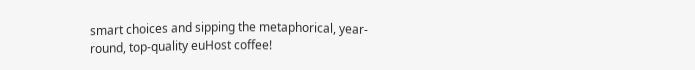smart choices and sipping the metaphorical, year-round, top-quality euHost coffee!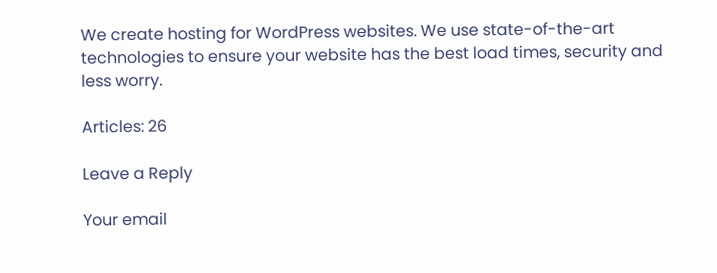We create hosting for WordPress websites. We use state-of-the-art technologies to ensure your website has the best load times, security and less worry.

Articles: 26

Leave a Reply

Your email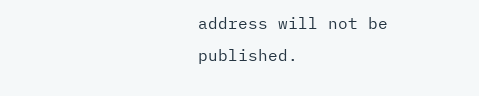address will not be published.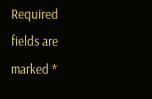Required fields are marked *